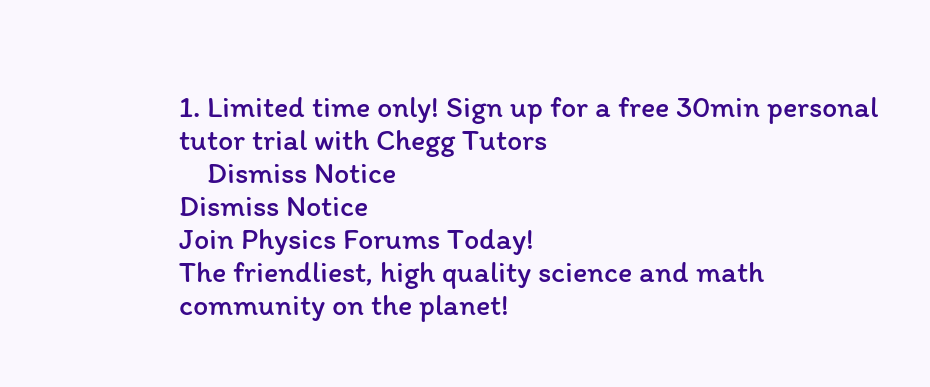1. Limited time only! Sign up for a free 30min personal tutor trial with Chegg Tutors
    Dismiss Notice
Dismiss Notice
Join Physics Forums Today!
The friendliest, high quality science and math community on the planet!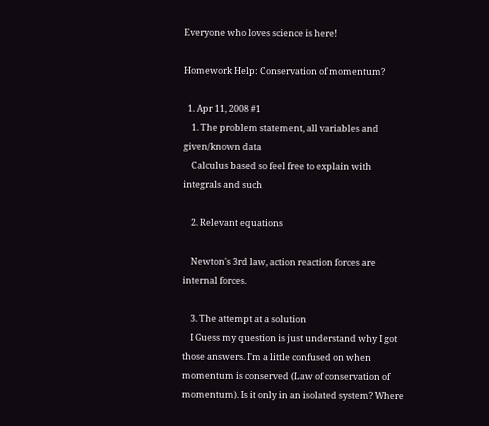Everyone who loves science is here!

Homework Help: Conservation of momentum?

  1. Apr 11, 2008 #1
    1. The problem statement, all variables and given/known data
    Calculus based so feel free to explain with integrals and such

    2. Relevant equations

    Newton's 3rd law, action reaction forces are internal forces.

    3. The attempt at a solution
    I Guess my question is just understand why I got those answers. I'm a little confused on when momentum is conserved (Law of conservation of momentum). Is it only in an isolated system? Where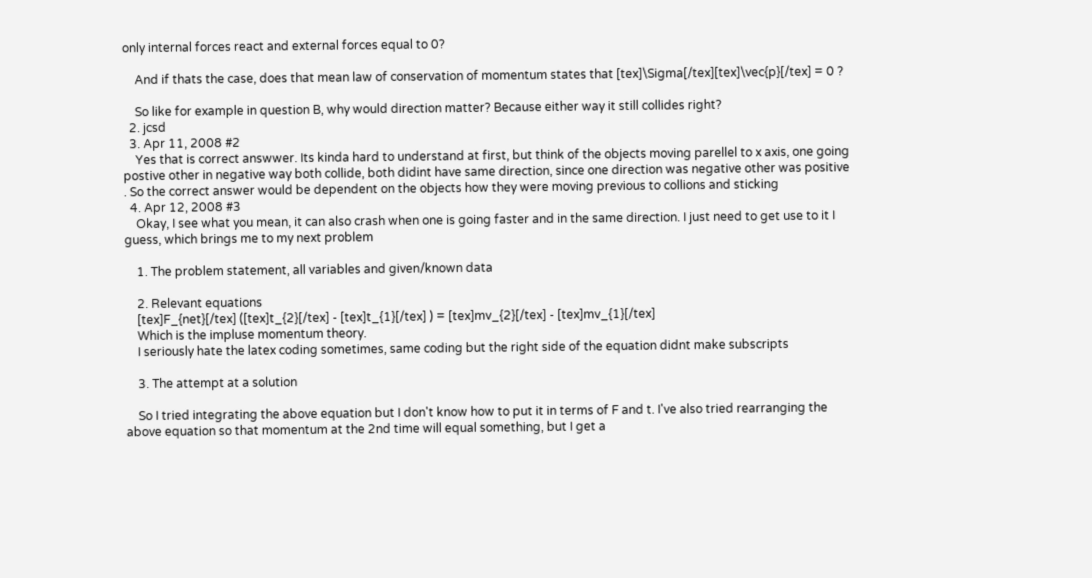only internal forces react and external forces equal to 0?

    And if thats the case, does that mean law of conservation of momentum states that [tex]\Sigma[/tex][tex]\vec{p}[/tex] = 0 ?

    So like for example in question B, why would direction matter? Because either way it still collides right?
  2. jcsd
  3. Apr 11, 2008 #2
    Yes that is correct answwer. Its kinda hard to understand at first, but think of the objects moving parellel to x axis, one going postive other in negative way both collide, both didint have same direction, since one direction was negative other was positive . So the correct answer would be dependent on the objects how they were moving previous to collions and sticking
  4. Apr 12, 2008 #3
    Okay, I see what you mean, it can also crash when one is going faster and in the same direction. I just need to get use to it I guess, which brings me to my next problem

    1. The problem statement, all variables and given/known data

    2. Relevant equations
    [tex]F_{net}[/tex] ([tex]t_{2}[/tex] - [tex]t_{1}[/tex] ) = [tex]mv_{2}[/tex] - [tex]mv_{1}[/tex]
    Which is the impluse momentum theory.
    I seriously hate the latex coding sometimes, same coding but the right side of the equation didnt make subscripts

    3. The attempt at a solution

    So I tried integrating the above equation but I don't know how to put it in terms of F and t. I've also tried rearranging the above equation so that momentum at the 2nd time will equal something, but I get a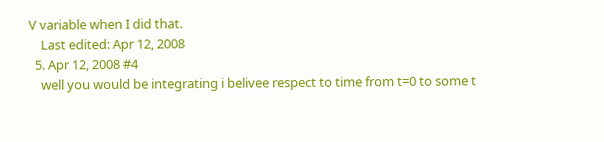V variable when I did that.
    Last edited: Apr 12, 2008
  5. Apr 12, 2008 #4
    well you would be integrating i belivee respect to time from t=0 to some t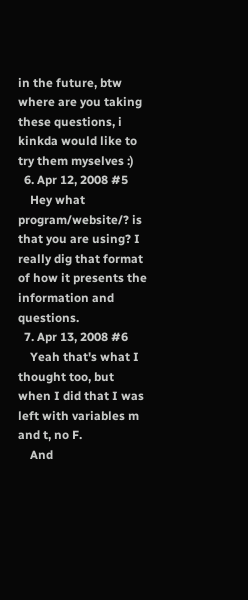in the future, btw where are you taking these questions, i kinkda would like to try them myselves :)
  6. Apr 12, 2008 #5
    Hey what program/website/? is that you are using? I really dig that format of how it presents the information and questions.
  7. Apr 13, 2008 #6
    Yeah that's what I thought too, but when I did that I was left with variables m and t, no F.
    And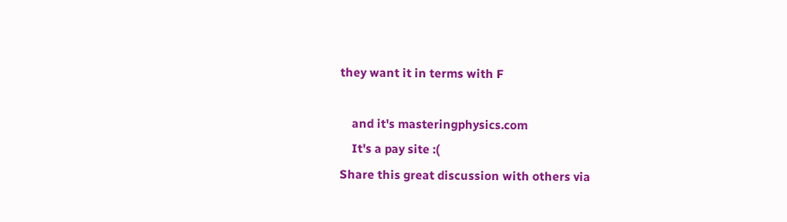they want it in terms with F

    and it's masteringphysics.com
    It's a pay site :(
Share this great discussion with others via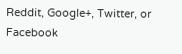Reddit, Google+, Twitter, or Facebook